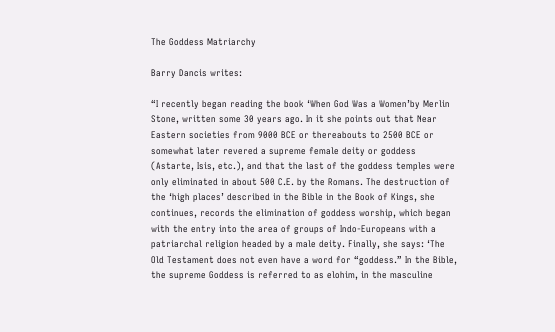The Goddess Matriarchy

Barry Dancis writes:

“I recently began reading the book ‘When God Was a Women’by Merlin Stone, written some 30 years ago. In it she points out that Near Eastern societies from 9000 BCE or thereabouts to 2500 BCE or somewhat later revered a supreme female deity or goddess (Astarte, Isis, etc.), and that the last of the goddess temples were only eliminated in about 500 C.E. by the Romans. The destruction of the ‘high places’ described in the Bible in the Book of Kings, she continues, records the elimination of goddess worship, which began with the entry into the area of groups of Indo-Europeans with a patriarchal religion headed by a male deity. Finally, she says: ‘The Old Testament does not even have a word for “goddess.” In the Bible, the supreme Goddess is referred to as elohim, in the masculine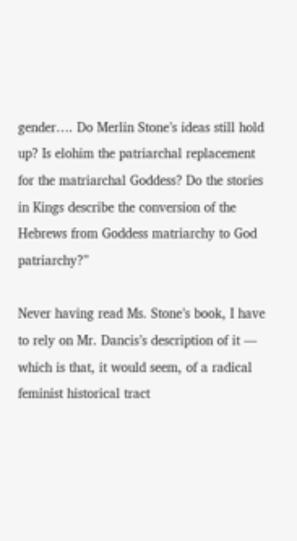gender…. Do Merlin Stone’s ideas still hold up? Is elohim the patriarchal replacement for the matriarchal Goddess? Do the stories in Kings describe the conversion of the Hebrews from Goddess matriarchy to God patriarchy?”

Never having read Ms. Stone’s book, I have to rely on Mr. Dancis’s description of it — which is that, it would seem, of a radical feminist historical tract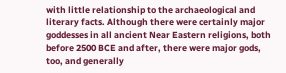with little relationship to the archaeological and literary facts. Although there were certainly major goddesses in all ancient Near Eastern religions, both before 2500 BCE and after, there were major gods, too, and generally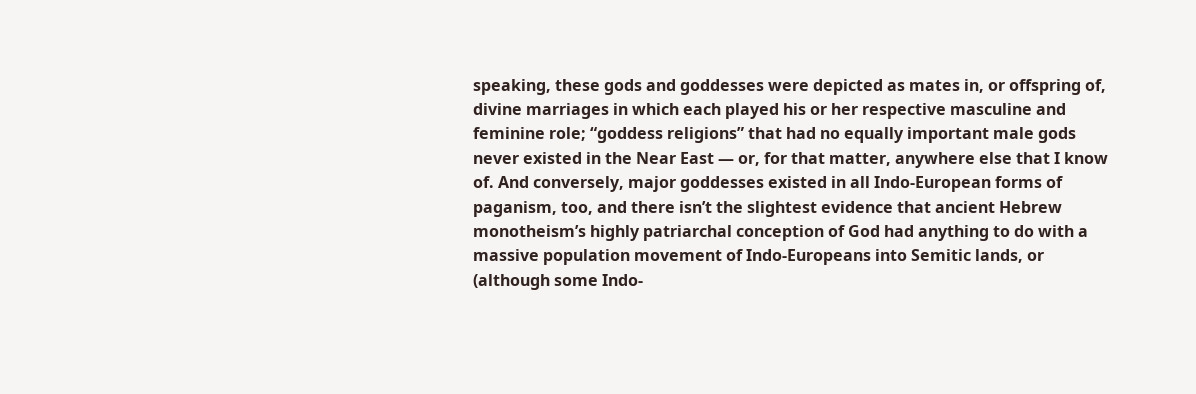speaking, these gods and goddesses were depicted as mates in, or offspring of, divine marriages in which each played his or her respective masculine and feminine role; “goddess religions” that had no equally important male gods never existed in the Near East — or, for that matter, anywhere else that I know of. And conversely, major goddesses existed in all Indo-European forms of paganism, too, and there isn’t the slightest evidence that ancient Hebrew monotheism’s highly patriarchal conception of God had anything to do with a massive population movement of Indo-Europeans into Semitic lands, or (although some Indo-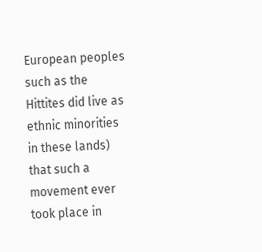European peoples such as the Hittites did live as ethnic minorities in these lands) that such a movement ever took place in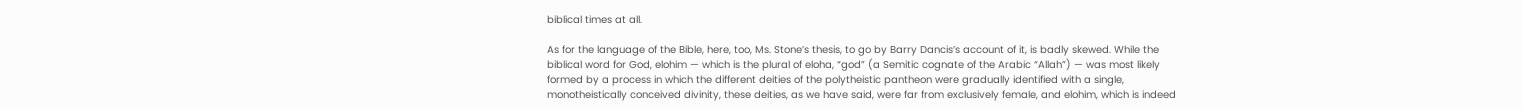biblical times at all.

As for the language of the Bible, here, too, Ms. Stone’s thesis, to go by Barry Dancis’s account of it, is badly skewed. While the biblical word for God, elohim — which is the plural of eloha, “god” (a Semitic cognate of the Arabic “Allah”) — was most likely formed by a process in which the different deities of the polytheistic pantheon were gradually identified with a single, monotheistically conceived divinity, these deities, as we have said, were far from exclusively female, and elohim, which is indeed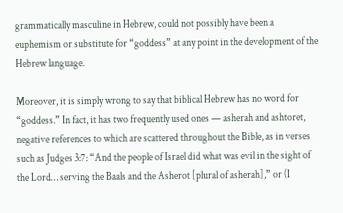grammatically masculine in Hebrew, could not possibly have been a euphemism or substitute for “goddess” at any point in the development of the Hebrew language.

Moreover, it is simply wrong to say that biblical Hebrew has no word for “goddess.” In fact, it has two frequently used ones — asherah and ashtoret, negative references to which are scattered throughout the Bible, as in verses such as Judges 3:7: “And the people of Israel did what was evil in the sight of the Lord… serving the Baals and the Asherot [plural of asherah],” or (I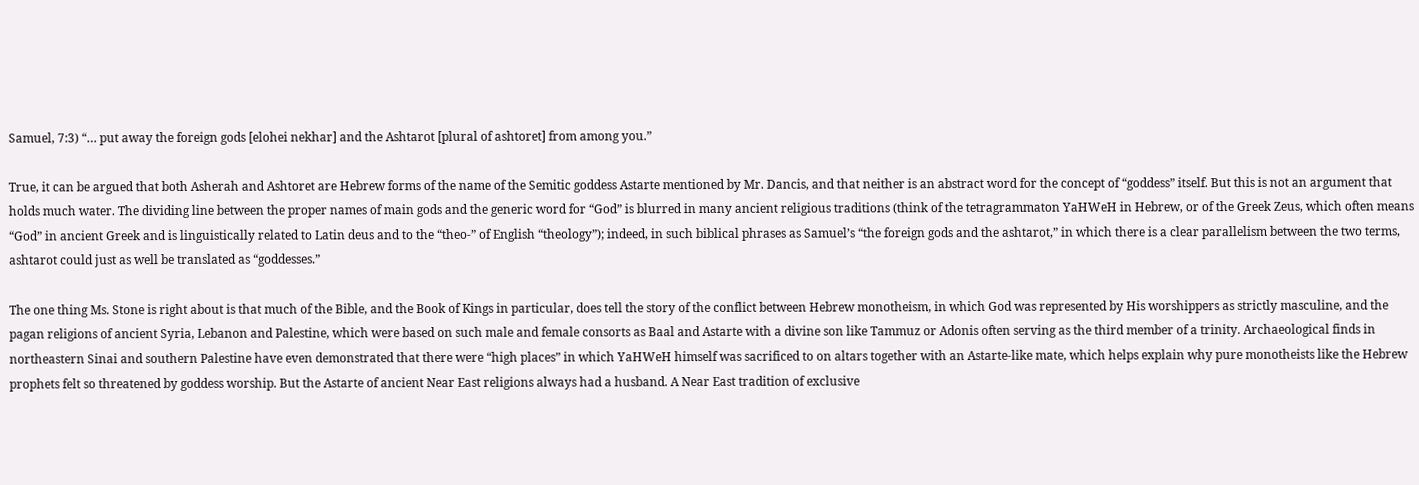Samuel, 7:3) “… put away the foreign gods [elohei nekhar] and the Ashtarot [plural of ashtoret] from among you.”

True, it can be argued that both Asherah and Ashtoret are Hebrew forms of the name of the Semitic goddess Astarte mentioned by Mr. Dancis, and that neither is an abstract word for the concept of “goddess” itself. But this is not an argument that holds much water. The dividing line between the proper names of main gods and the generic word for “God” is blurred in many ancient religious traditions (think of the tetragrammaton YaHWeH in Hebrew, or of the Greek Zeus, which often means “God” in ancient Greek and is linguistically related to Latin deus and to the “theo-” of English “theology”); indeed, in such biblical phrases as Samuel’s “the foreign gods and the ashtarot,” in which there is a clear parallelism between the two terms, ashtarot could just as well be translated as “goddesses.”

The one thing Ms. Stone is right about is that much of the Bible, and the Book of Kings in particular, does tell the story of the conflict between Hebrew monotheism, in which God was represented by His worshippers as strictly masculine, and the pagan religions of ancient Syria, Lebanon and Palestine, which were based on such male and female consorts as Baal and Astarte with a divine son like Tammuz or Adonis often serving as the third member of a trinity. Archaeological finds in northeastern Sinai and southern Palestine have even demonstrated that there were “high places” in which YaHWeH himself was sacrificed to on altars together with an Astarte-like mate, which helps explain why pure monotheists like the Hebrew prophets felt so threatened by goddess worship. But the Astarte of ancient Near East religions always had a husband. A Near East tradition of exclusive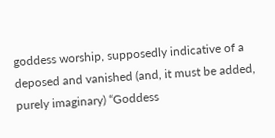goddess worship, supposedly indicative of a deposed and vanished (and, it must be added, purely imaginary) “Goddess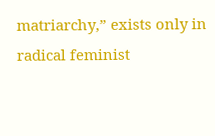matriarchy,” exists only in radical feminist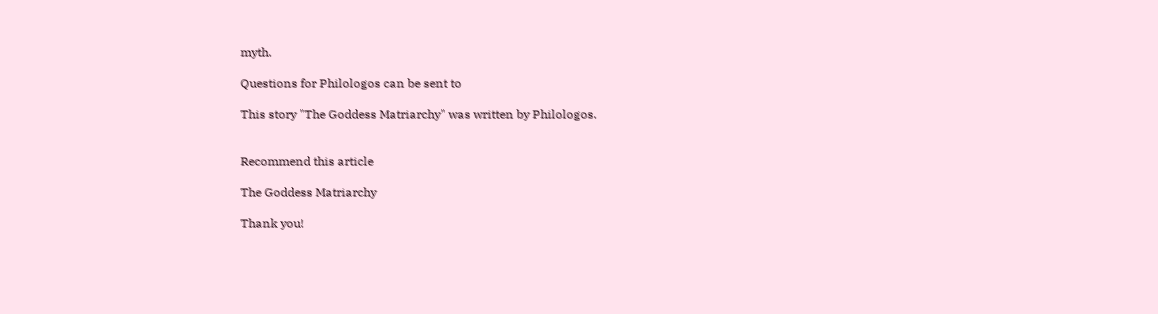myth.

Questions for Philologos can be sent to

This story "The Goddess Matriarchy" was written by Philologos.


Recommend this article

The Goddess Matriarchy

Thank you!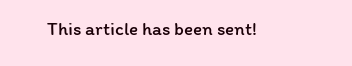This article has been sent!